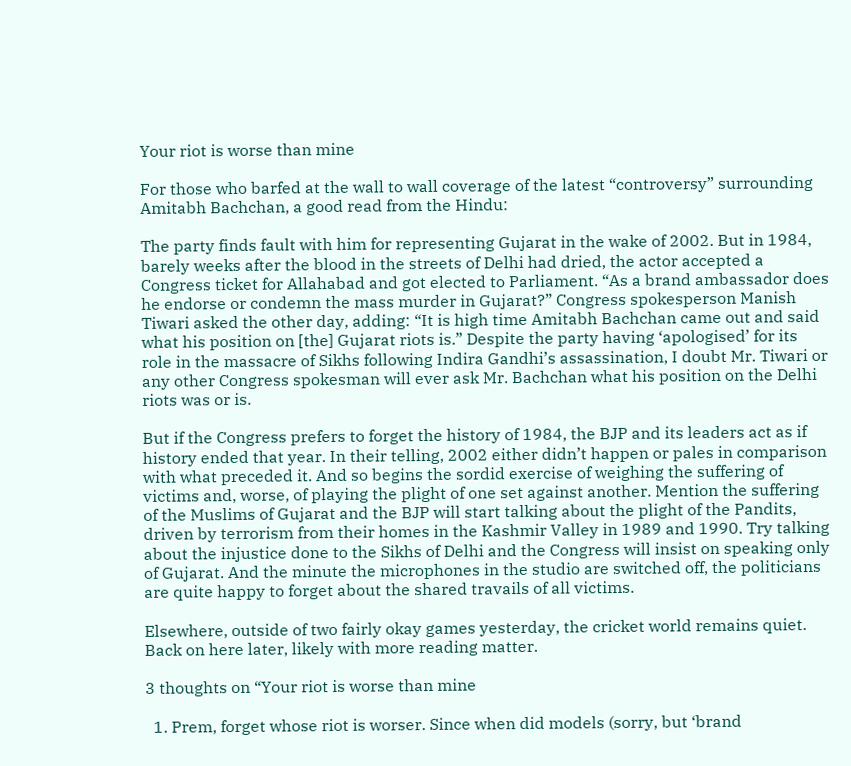Your riot is worse than mine

For those who barfed at the wall to wall coverage of the latest “controversy” surrounding Amitabh Bachchan, a good read from the Hindu:

The party finds fault with him for representing Gujarat in the wake of 2002. But in 1984, barely weeks after the blood in the streets of Delhi had dried, the actor accepted a Congress ticket for Allahabad and got elected to Parliament. “As a brand ambassador does he endorse or condemn the mass murder in Gujarat?” Congress spokesperson Manish Tiwari asked the other day, adding: “It is high time Amitabh Bachchan came out and said what his position on [the] Gujarat riots is.” Despite the party having ‘apologised’ for its role in the massacre of Sikhs following Indira Gandhi’s assassination, I doubt Mr. Tiwari or any other Congress spokesman will ever ask Mr. Bachchan what his position on the Delhi riots was or is.

But if the Congress prefers to forget the history of 1984, the BJP and its leaders act as if history ended that year. In their telling, 2002 either didn’t happen or pales in comparison with what preceded it. And so begins the sordid exercise of weighing the suffering of victims and, worse, of playing the plight of one set against another. Mention the suffering of the Muslims of Gujarat and the BJP will start talking about the plight of the Pandits, driven by terrorism from their homes in the Kashmir Valley in 1989 and 1990. Try talking about the injustice done to the Sikhs of Delhi and the Congress will insist on speaking only of Gujarat. And the minute the microphones in the studio are switched off, the politicians are quite happy to forget about the shared travails of all victims.

Elsewhere, outside of two fairly okay games yesterday, the cricket world remains quiet. Back on here later, likely with more reading matter.

3 thoughts on “Your riot is worse than mine

  1. Prem, forget whose riot is worser. Since when did models (sorry, but ‘brand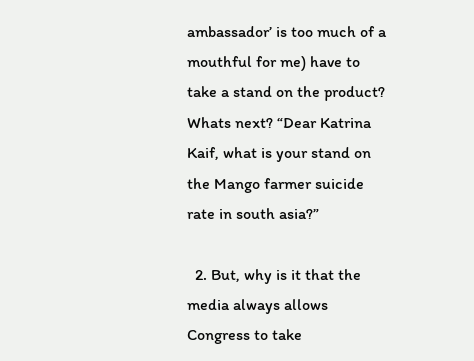ambassador’ is too much of a mouthful for me) have to take a stand on the product? Whats next? “Dear Katrina Kaif, what is your stand on the Mango farmer suicide rate in south asia?”

  2. But, why is it that the media always allows Congress to take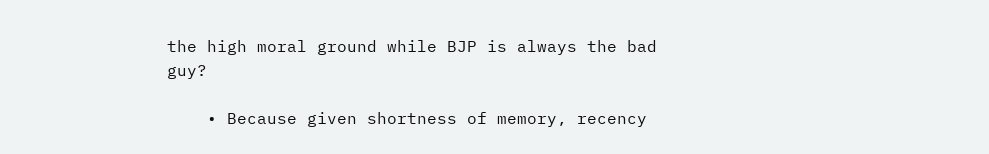the high moral ground while BJP is always the bad guy?

    • Because given shortness of memory, recency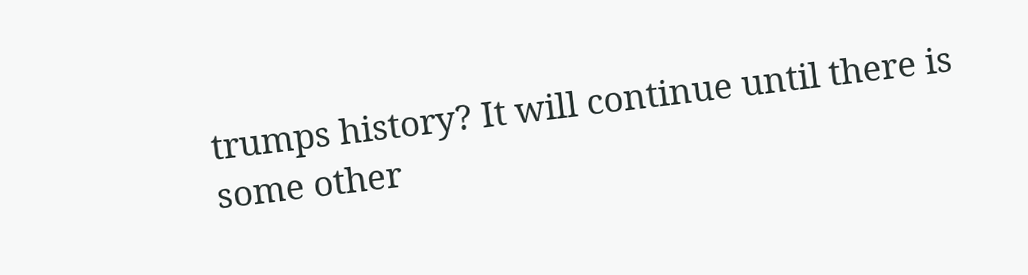trumps history? It will continue until there is some other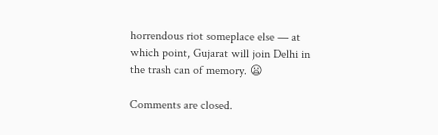horrendous riot someplace else — at which point, Gujarat will join Delhi in the trash can of memory. 😦

Comments are closed.